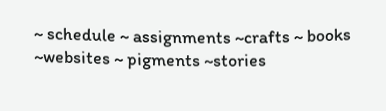~ schedule ~ assignments ~crafts ~ books ~websites ~ pigments ~stories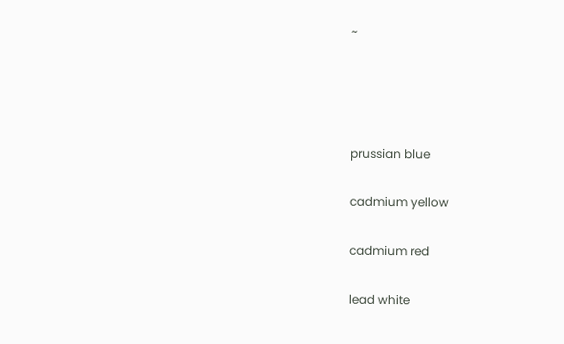~




prussian blue

cadmium yellow

cadmium red

lead white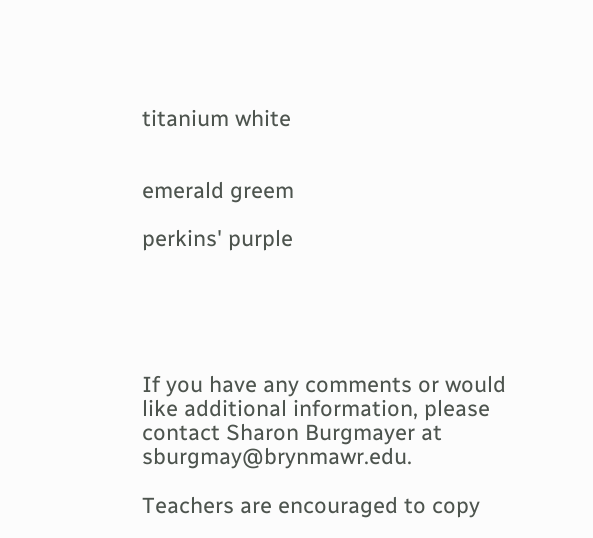titanium white


emerald greem

perkins' purple





If you have any comments or would like additional information, please contact Sharon Burgmayer at sburgmay@brynmawr.edu.

Teachers are encouraged to copy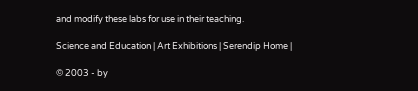and modify these labs for use in their teaching.

Science and Education | Art Exhibitions | Serendip Home |

© 2003 - by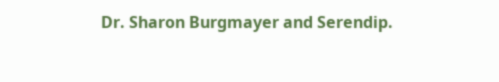Dr. Sharon Burgmayer and Serendip.